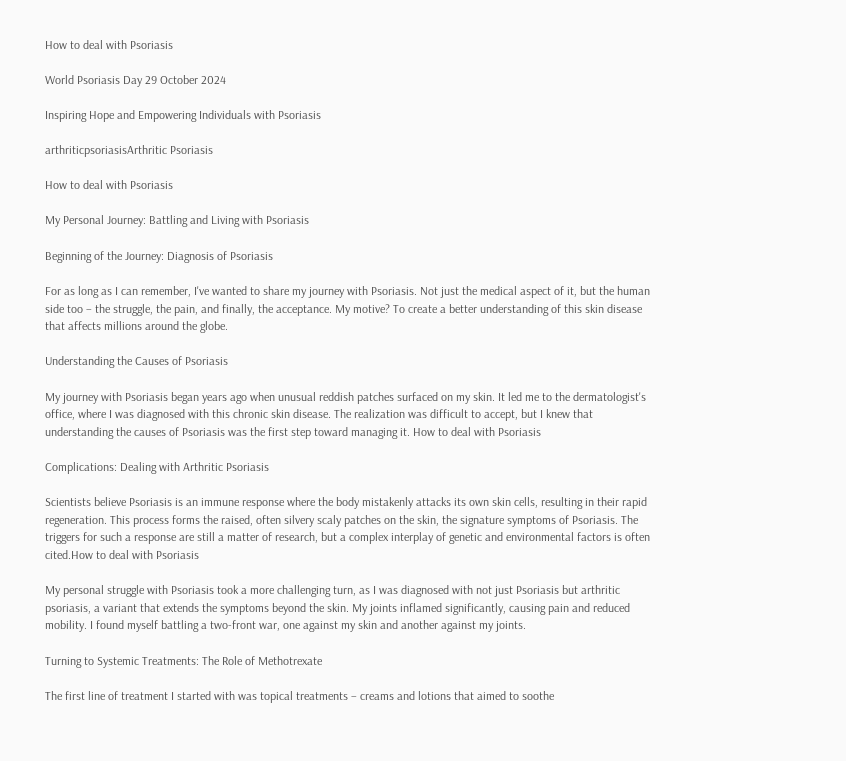How to deal with Psoriasis

World Psoriasis Day 29 October 2024

Inspiring Hope and Empowering Individuals with Psoriasis

arthriticpsoriasisArthritic Psoriasis

How to deal with Psoriasis

My Personal Journey: Battling and Living with Psoriasis

Beginning of the Journey: Diagnosis of Psoriasis

For as long as I can remember, I've wanted to share my journey with Psoriasis. Not just the medical aspect of it, but the human side too – the struggle, the pain, and finally, the acceptance. My motive? To create a better understanding of this skin disease that affects millions around the globe.

Understanding the Causes of Psoriasis

My journey with Psoriasis began years ago when unusual reddish patches surfaced on my skin. It led me to the dermatologist's office, where I was diagnosed with this chronic skin disease. The realization was difficult to accept, but I knew that understanding the causes of Psoriasis was the first step toward managing it. How to deal with Psoriasis

Complications: Dealing with Arthritic Psoriasis

Scientists believe Psoriasis is an immune response where the body mistakenly attacks its own skin cells, resulting in their rapid regeneration. This process forms the raised, often silvery scaly patches on the skin, the signature symptoms of Psoriasis. The triggers for such a response are still a matter of research, but a complex interplay of genetic and environmental factors is often cited.How to deal with Psoriasis

My personal struggle with Psoriasis took a more challenging turn, as I was diagnosed with not just Psoriasis but arthritic psoriasis, a variant that extends the symptoms beyond the skin. My joints inflamed significantly, causing pain and reduced mobility. I found myself battling a two-front war, one against my skin and another against my joints.

Turning to Systemic Treatments: The Role of Methotrexate

The first line of treatment I started with was topical treatments – creams and lotions that aimed to soothe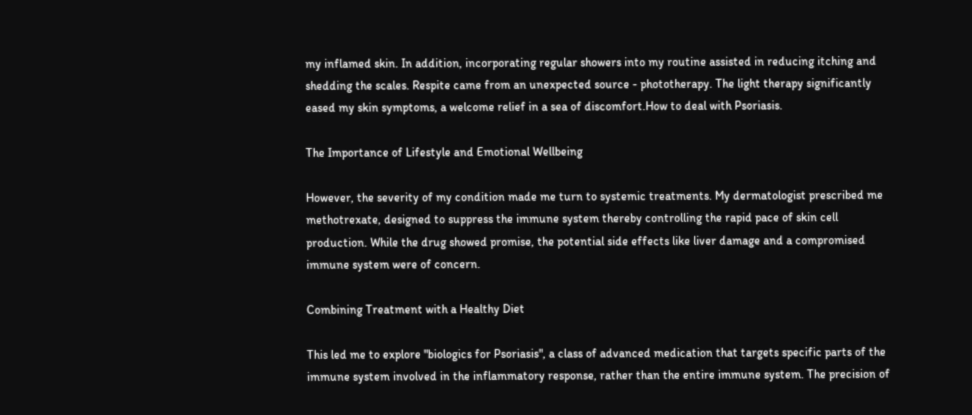my inflamed skin. In addition, incorporating regular showers into my routine assisted in reducing itching and shedding the scales. Respite came from an unexpected source - phototherapy. The light therapy significantly eased my skin symptoms, a welcome relief in a sea of discomfort.How to deal with Psoriasis.

The Importance of Lifestyle and Emotional Wellbeing

However, the severity of my condition made me turn to systemic treatments. My dermatologist prescribed me methotrexate, designed to suppress the immune system thereby controlling the rapid pace of skin cell production. While the drug showed promise, the potential side effects like liver damage and a compromised immune system were of concern.

Combining Treatment with a Healthy Diet

This led me to explore "biologics for Psoriasis", a class of advanced medication that targets specific parts of the immune system involved in the inflammatory response, rather than the entire immune system. The precision of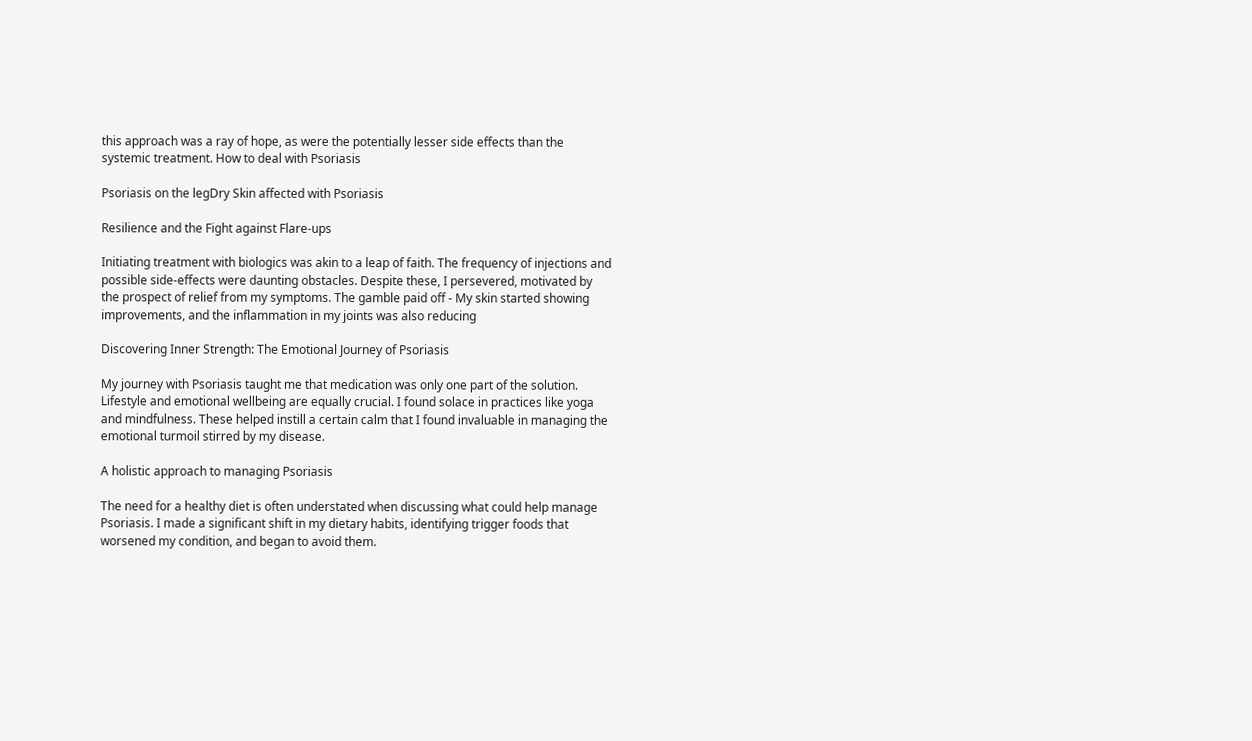this approach was a ray of hope, as were the potentially lesser side effects than the systemic treatment. How to deal with Psoriasis

Psoriasis on the legDry Skin affected with Psoriasis

Resilience and the Fight against Flare-ups

Initiating treatment with biologics was akin to a leap of faith. The frequency of injections and possible side-effects were daunting obstacles. Despite these, I persevered, motivated by the prospect of relief from my symptoms. The gamble paid off - My skin started showing improvements, and the inflammation in my joints was also reducing

Discovering Inner Strength: The Emotional Journey of Psoriasis

My journey with Psoriasis taught me that medication was only one part of the solution. Lifestyle and emotional wellbeing are equally crucial. I found solace in practices like yoga and mindfulness. These helped instill a certain calm that I found invaluable in managing the emotional turmoil stirred by my disease.

A holistic approach to managing Psoriasis

The need for a healthy diet is often understated when discussing what could help manage Psoriasis. I made a significant shift in my dietary habits, identifying trigger foods that worsened my condition, and began to avoid them.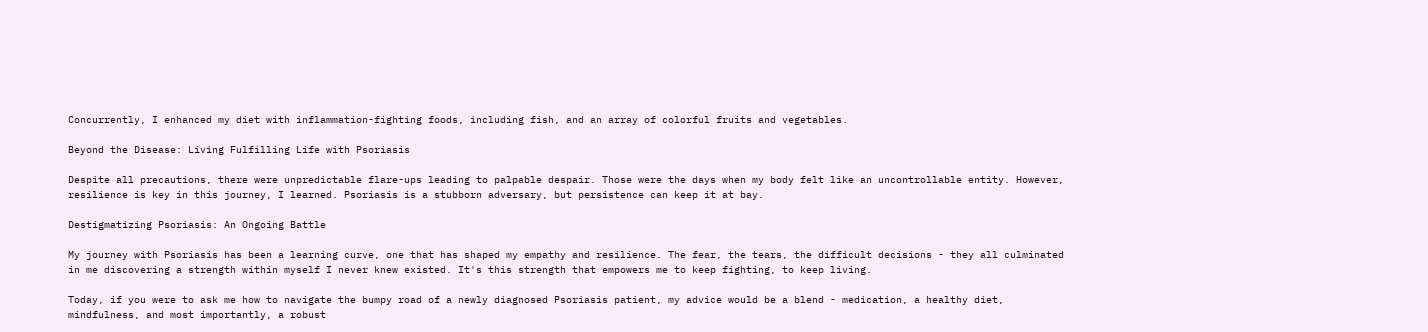Concurrently, I enhanced my diet with inflammation-fighting foods, including fish, and an array of colorful fruits and vegetables.

Beyond the Disease: Living Fulfilling Life with Psoriasis

Despite all precautions, there were unpredictable flare-ups leading to palpable despair. Those were the days when my body felt like an uncontrollable entity. However, resilience is key in this journey, I learned. Psoriasis is a stubborn adversary, but persistence can keep it at bay.

Destigmatizing Psoriasis: An Ongoing Battle

My journey with Psoriasis has been a learning curve, one that has shaped my empathy and resilience. The fear, the tears, the difficult decisions - they all culminated in me discovering a strength within myself I never knew existed. It's this strength that empowers me to keep fighting, to keep living.

Today, if you were to ask me how to navigate the bumpy road of a newly diagnosed Psoriasis patient, my advice would be a blend - medication, a healthy diet, mindfulness, and most importantly, a robust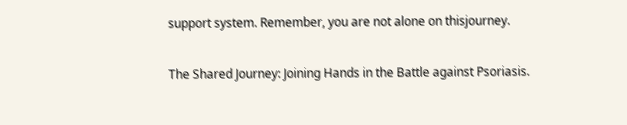support system. Remember, you are not alone on thisjourney.

The Shared Journey: Joining Hands in the Battle against Psoriasis.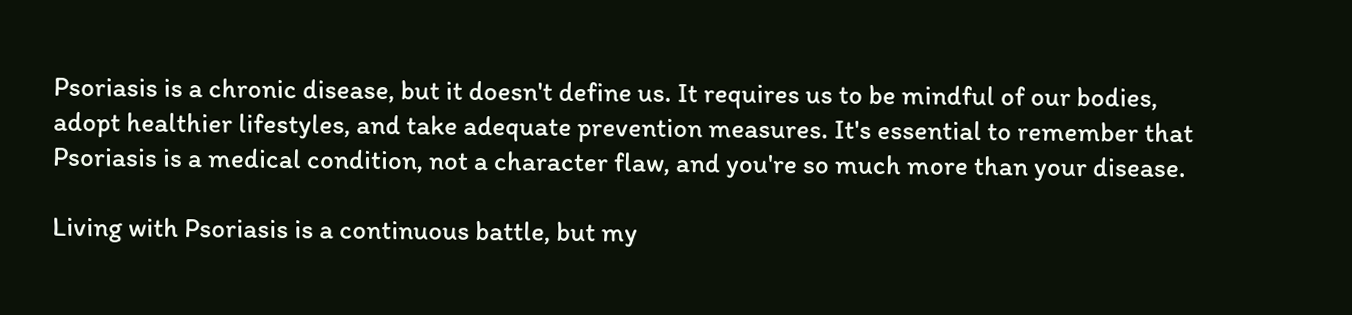Psoriasis is a chronic disease, but it doesn't define us. It requires us to be mindful of our bodies, adopt healthier lifestyles, and take adequate prevention measures. It's essential to remember that Psoriasis is a medical condition, not a character flaw, and you're so much more than your disease.

Living with Psoriasis is a continuous battle, but my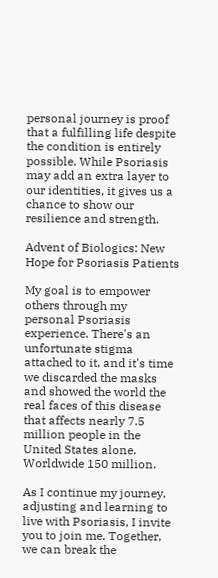personal journey is proof that a fulfilling life despite the condition is entirely possible. While Psoriasis may add an extra layer to our identities, it gives us a chance to show our resilience and strength.

Advent of Biologics: New Hope for Psoriasis Patients

My goal is to empower others through my personal Psoriasis experience. There's an unfortunate stigma attached to it, and it's time we discarded the masks and showed the world the real faces of this disease that affects nearly 7.5 million people in the United States alone. Worldwide 150 million.

As I continue my journey, adjusting and learning to live with Psoriasis, I invite you to join me. Together, we can break the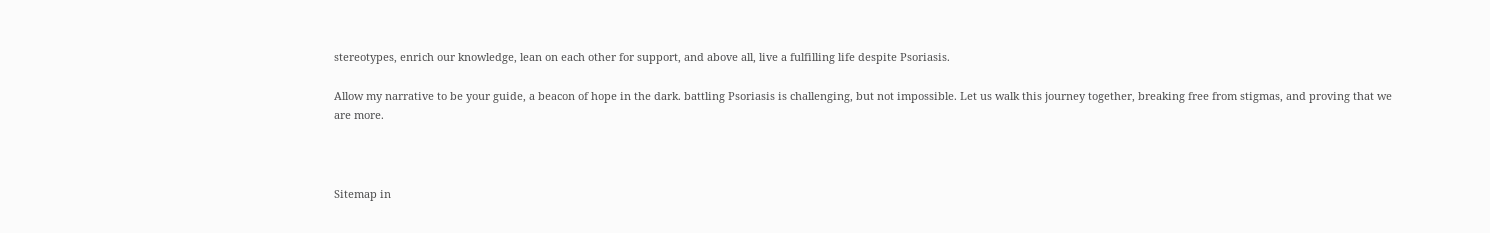stereotypes, enrich our knowledge, lean on each other for support, and above all, live a fulfilling life despite Psoriasis.

Allow my narrative to be your guide, a beacon of hope in the dark. battling Psoriasis is challenging, but not impossible. Let us walk this journey together, breaking free from stigmas, and proving that we are more.



Sitemap in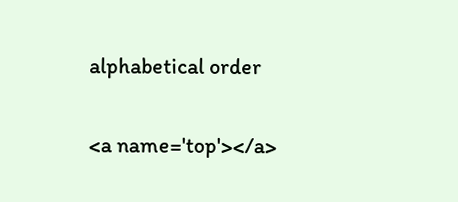alphabetical order

<a name='top'></a>